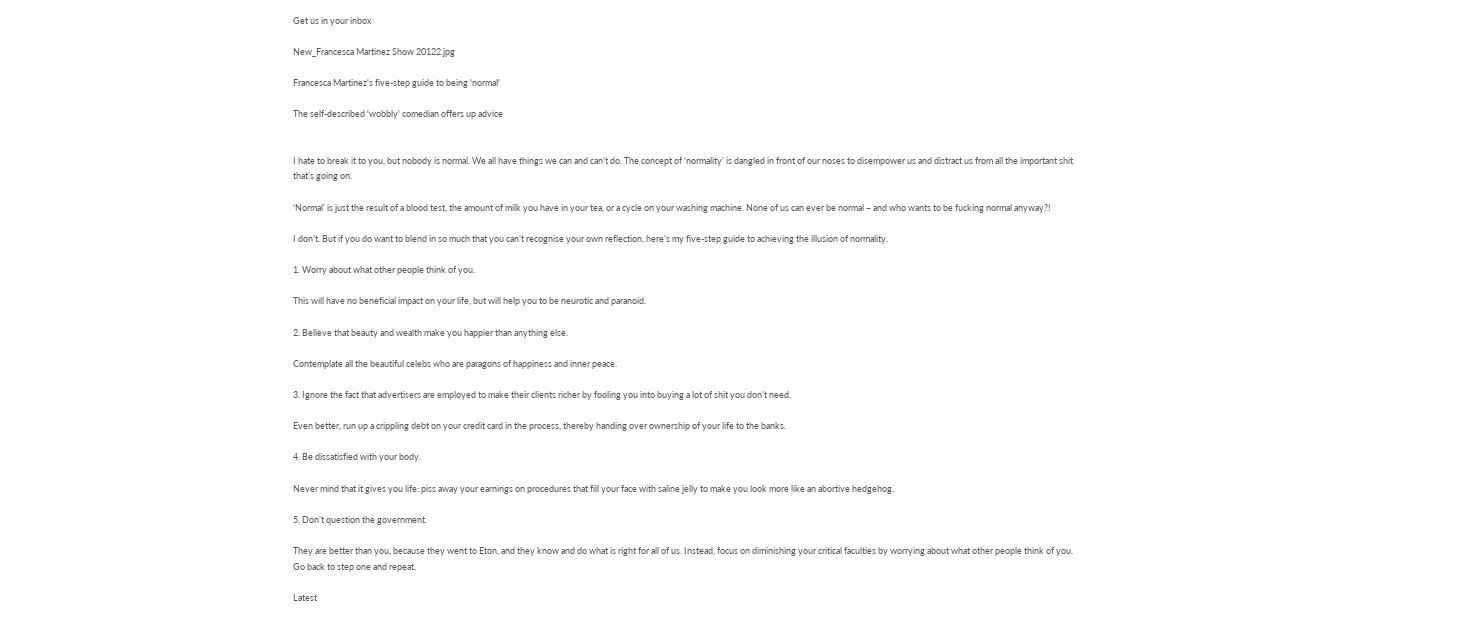Get us in your inbox

New_Francesca Martinez Show 20122.jpg

Francesca Martinez's five-step guide to being 'normal'

The self-described 'wobbly' comedian offers up advice


I hate to break it to you, but nobody is normal. We all have things we can and can’t do. The concept of ‘normality’ is dangled in front of our noses to disempower us and distract us from all the important shit that’s going on.

‘Normal’ is just the result of a blood test, the amount of milk you have in your tea, or a cycle on your washing machine. None of us can ever be normal – and who wants to be fucking normal anyway?!

I don’t. But if you do want to blend in so much that you can’t recognise your own reflection, here’s my five-step guide to achieving the illusion of normality.

1. Worry about what other people think of you.

This will have no beneficial impact on your life, but will help you to be neurotic and paranoid.

2. Believe that beauty and wealth make you happier than anything else.

Contemplate all the beautiful celebs who are paragons of happiness and inner peace.

3. Ignore the fact that advertisers are employed to make their clients richer by fooling you into buying a lot of shit you don’t need.

Even better, run up a crippling debt on your credit card in the process, thereby handing over ownership of your life to the banks.

4. Be dissatisfied with your body.

Never mind that it gives you life: piss away your earnings on procedures that fill your face with saline jelly to make you look more like an abortive hedgehog.

5. Don’t question the government.

They are better than you, because they went to Eton, and they know and do what is right for all of us. Instead, focus on diminishing your critical faculties by worrying about what other people think of you. Go back to step one and repeat.

Latest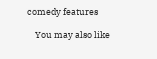comedy features

    You may also like